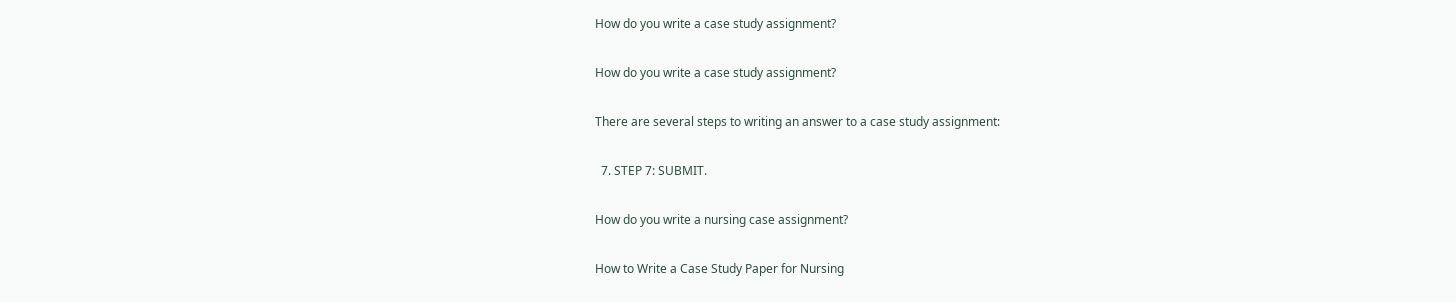How do you write a case study assignment?

How do you write a case study assignment?

There are several steps to writing an answer to a case study assignment:

  7. STEP 7: SUBMIT.

How do you write a nursing case assignment?

How to Write a Case Study Paper for Nursing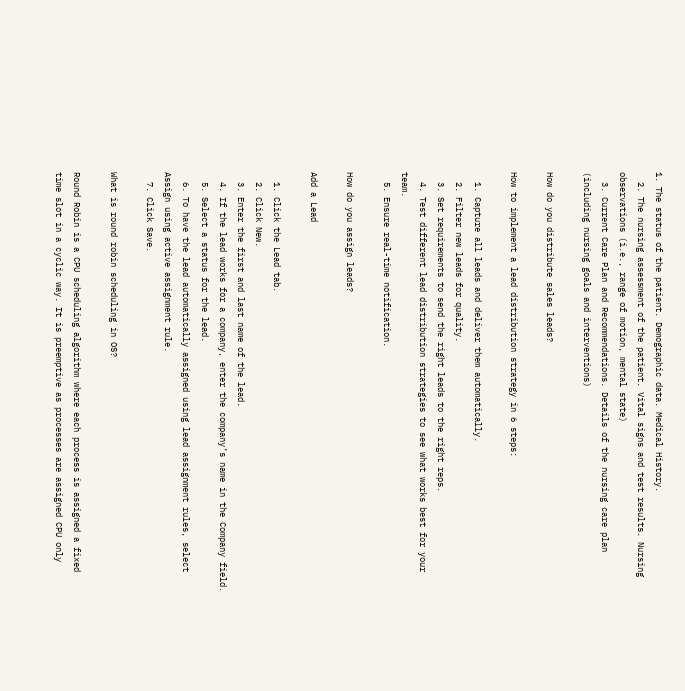1. The status of the patient. Demographic data. Medical History.
  2. The nursing assessment of the patient. Vital signs and test results. Nursing observations (i.e., range of motion, mental state)
  3. Current Care Plan and Recommendations. Details of the nursing care plan (including nursing goals and interventions)

How do you distribute sales leads?

How to implement a lead distribution strategy in 6 steps:

  1. Capture all leads and deliver them automatically.
  2. Filter new leads for quality.
  3. Set requirements to send the right leads to the right reps.
  4. Test different lead distribution strategies to see what works best for your team.
  5. Ensure real-time notification.

How do you assign leads?

Add a Lead

  1. Click the Lead tab.
  2. Click New.
  3. Enter the first and last name of the lead.
  4. If the lead works for a company, enter the company’s name in the Company field.
  5. Select a status for the lead.
  6. To have the lead automatically assigned using lead assignment rules, select Assign using active assignment rule.
  7. Click Save.

What is round robin scheduling in OS?

Round Robin is a CPU scheduling algorithm where each process is assigned a fixed time slot in a cyclic way. It is preemptive as processes are assigned CPU only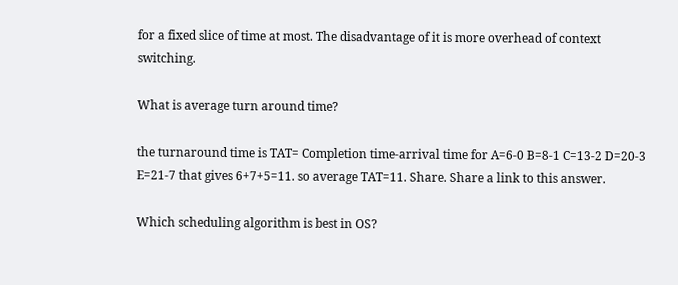for a fixed slice of time at most. The disadvantage of it is more overhead of context switching.

What is average turn around time?

the turnaround time is TAT= Completion time-arrival time for A=6-0 B=8-1 C=13-2 D=20-3 E=21-7 that gives 6+7+5=11. so average TAT=11. Share. Share a link to this answer.

Which scheduling algorithm is best in OS?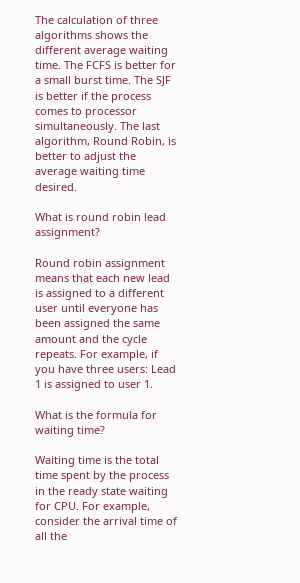The calculation of three algorithms shows the different average waiting time. The FCFS is better for a small burst time. The SJF is better if the process comes to processor simultaneously. The last algorithm, Round Robin, is better to adjust the average waiting time desired.

What is round robin lead assignment?

Round robin assignment means that each new lead is assigned to a different user until everyone has been assigned the same amount and the cycle repeats. For example, if you have three users: Lead 1 is assigned to user 1.

What is the formula for waiting time?

Waiting time is the total time spent by the process in the ready state waiting for CPU. For example, consider the arrival time of all the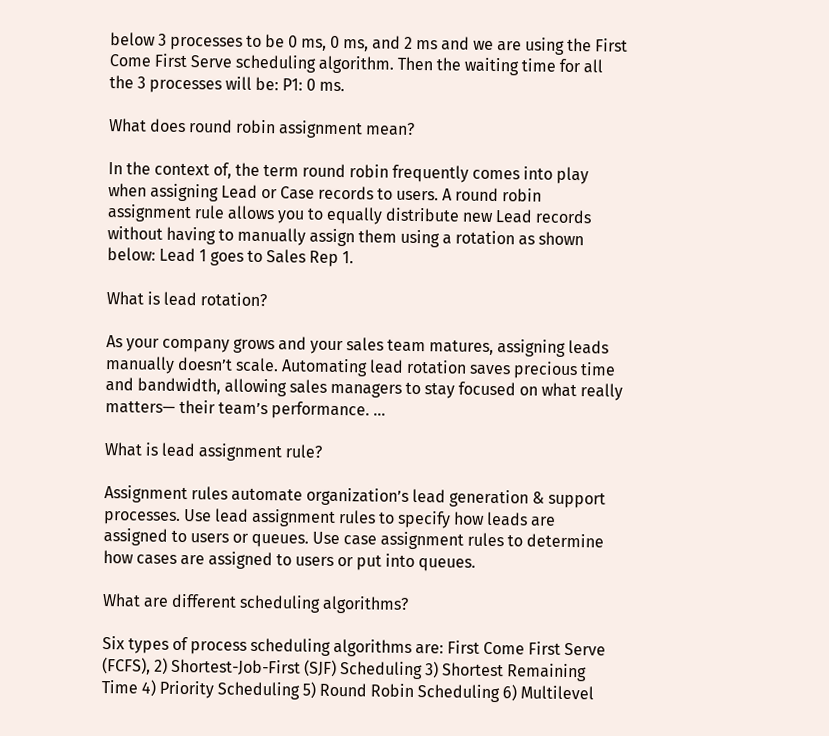below 3 processes to be 0 ms, 0 ms, and 2 ms and we are using the First Come First Serve scheduling algorithm. Then the waiting time for all the 3 processes will be: P1: 0 ms.

What does round robin assignment mean?

In the context of, the term round robin frequently comes into play when assigning Lead or Case records to users. A round robin assignment rule allows you to equally distribute new Lead records without having to manually assign them using a rotation as shown below: Lead 1 goes to Sales Rep 1.

What is lead rotation?

As your company grows and your sales team matures, assigning leads manually doesn’t scale. Automating lead rotation saves precious time and bandwidth, allowing sales managers to stay focused on what really matters— their team’s performance. …

What is lead assignment rule?

Assignment rules automate organization’s lead generation & support processes. Use lead assignment rules to specify how leads are assigned to users or queues. Use case assignment rules to determine how cases are assigned to users or put into queues.

What are different scheduling algorithms?

Six types of process scheduling algorithms are: First Come First Serve (FCFS), 2) Shortest-Job-First (SJF) Scheduling 3) Shortest Remaining Time 4) Priority Scheduling 5) Round Robin Scheduling 6) Multilevel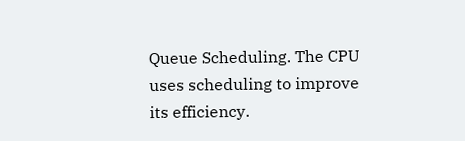Queue Scheduling. The CPU uses scheduling to improve its efficiency.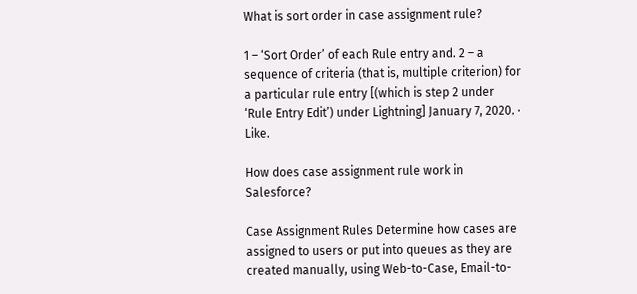What is sort order in case assignment rule?

1 – ‘Sort Order’ of each Rule entry and. 2 – a sequence of criteria (that is, multiple criterion) for a particular rule entry [(which is step 2 under ‘Rule Entry Edit’) under Lightning] January 7, 2020. · Like.

How does case assignment rule work in Salesforce?

Case Assignment Rules Determine how cases are assigned to users or put into queues as they are created manually, using Web-to-Case, Email-to-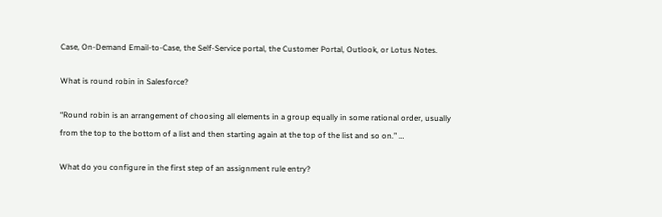Case, On-Demand Email-to-Case, the Self-Service portal, the Customer Portal, Outlook, or Lotus Notes.

What is round robin in Salesforce?

“Round robin is an arrangement of choosing all elements in a group equally in some rational order, usually from the top to the bottom of a list and then starting again at the top of the list and so on.” …

What do you configure in the first step of an assignment rule entry?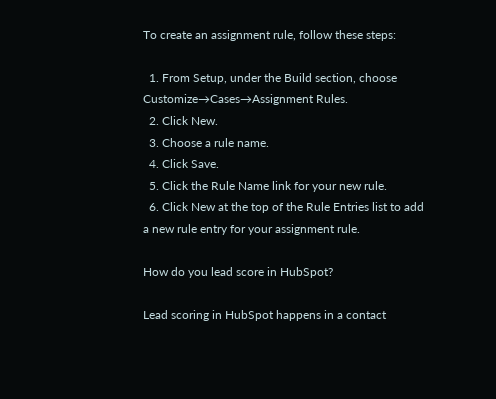To create an assignment rule, follow these steps:

  1. From Setup, under the Build section, choose Customize→Cases→Assignment Rules.
  2. Click New.
  3. Choose a rule name.
  4. Click Save.
  5. Click the Rule Name link for your new rule.
  6. Click New at the top of the Rule Entries list to add a new rule entry for your assignment rule.

How do you lead score in HubSpot?

Lead scoring in HubSpot happens in a contact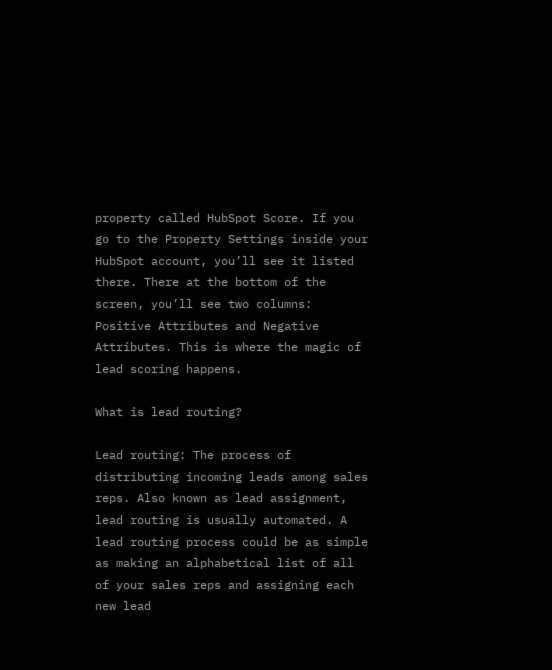property called HubSpot Score. If you go to the Property Settings inside your HubSpot account, you’ll see it listed there. There at the bottom of the screen, you’ll see two columns: Positive Attributes and Negative Attributes. This is where the magic of lead scoring happens.

What is lead routing?

Lead routing: The process of distributing incoming leads among sales reps. Also known as lead assignment, lead routing is usually automated. A lead routing process could be as simple as making an alphabetical list of all of your sales reps and assigning each new lead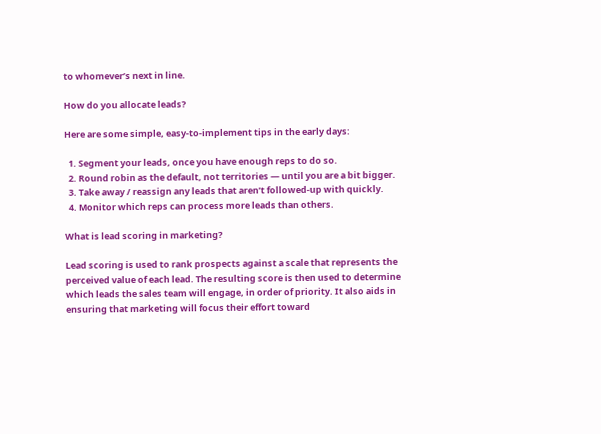to whomever’s next in line.

How do you allocate leads?

Here are some simple, easy-to-implement tips in the early days:

  1. Segment your leads, once you have enough reps to do so.
  2. Round robin as the default, not territories — until you are a bit bigger.
  3. Take away / reassign any leads that aren’t followed-up with quickly.
  4. Monitor which reps can process more leads than others.

What is lead scoring in marketing?

Lead scoring is used to rank prospects against a scale that represents the perceived value of each lead. The resulting score is then used to determine which leads the sales team will engage, in order of priority. It also aids in ensuring that marketing will focus their effort toward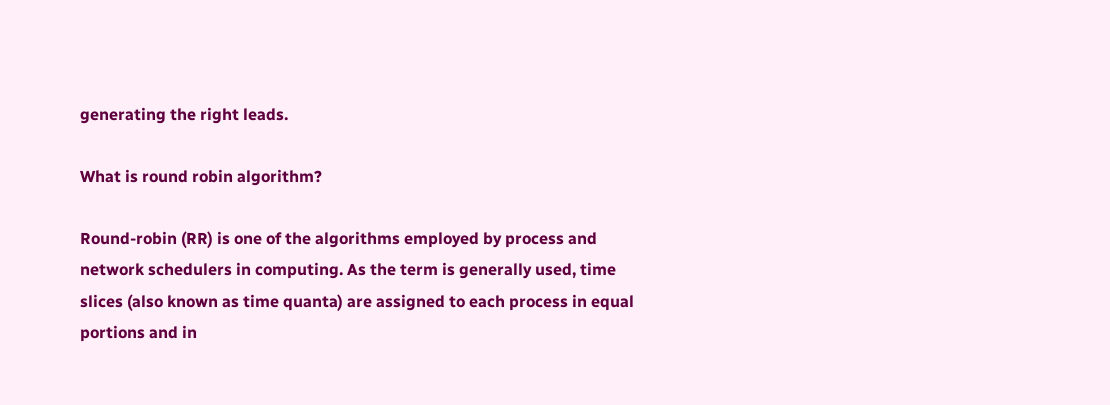generating the right leads.

What is round robin algorithm?

Round-robin (RR) is one of the algorithms employed by process and network schedulers in computing. As the term is generally used, time slices (also known as time quanta) are assigned to each process in equal portions and in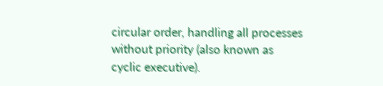circular order, handling all processes without priority (also known as cyclic executive).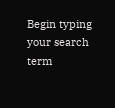Begin typing your search term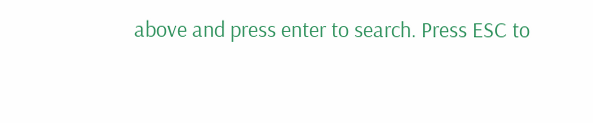above and press enter to search. Press ESC to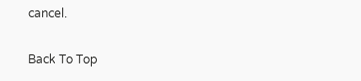cancel.

Back To Top